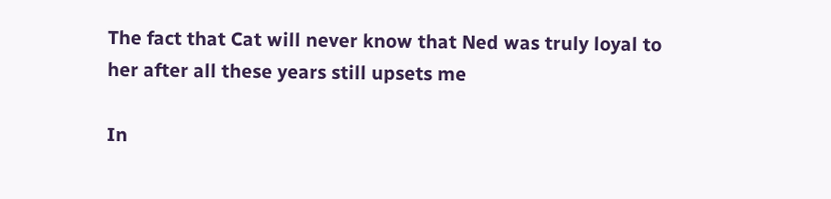The fact that Cat will never know that Ned was truly loyal to her after all these years still upsets me

In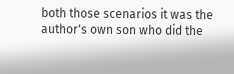both those scenarios it was the author's own son who did the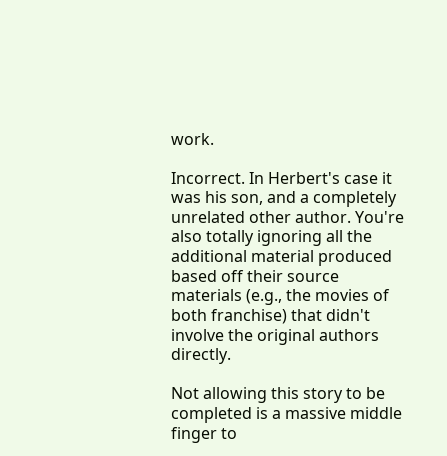work.

Incorrect. In Herbert's case it was his son, and a completely unrelated other author. You're also totally ignoring all the additional material produced based off their source materials (e.g., the movies of both franchise) that didn't involve the original authors directly.

Not allowing this story to be completed is a massive middle finger to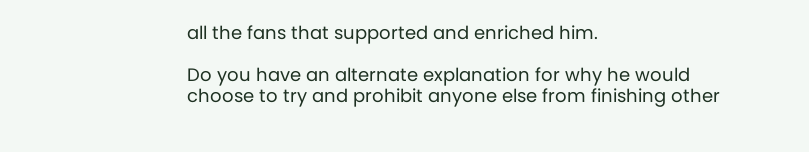all the fans that supported and enriched him.

Do you have an alternate explanation for why he would choose to try and prohibit anyone else from finishing other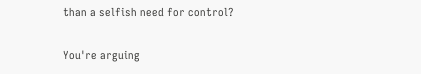than a selfish need for control?

You're arguing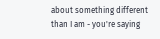about something different than I am - you're saying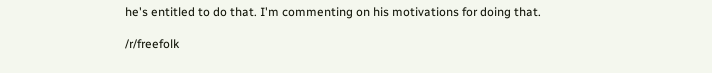he's entitled to do that. I'm commenting on his motivations for doing that.

/r/freefolk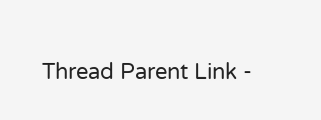Thread Parent Link -